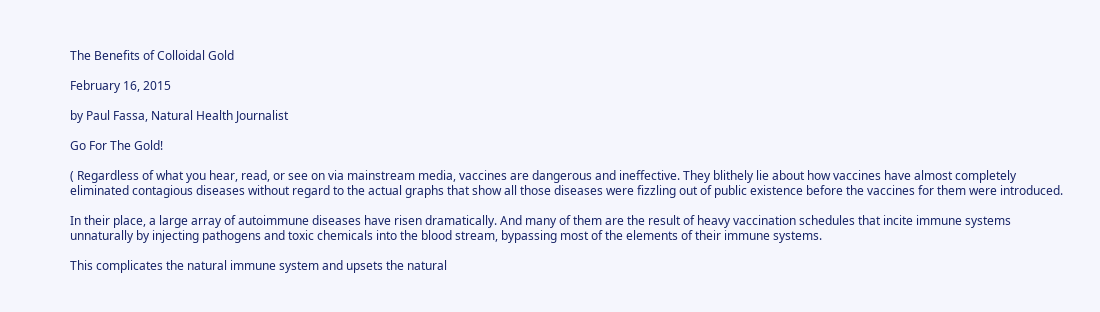The Benefits of Colloidal Gold

February 16, 2015

by Paul Fassa, Natural Health Journalist

Go For The Gold!

( Regardless of what you hear, read, or see on via mainstream media, vaccines are dangerous and ineffective. They blithely lie about how vaccines have almost completely eliminated contagious diseases without regard to the actual graphs that show all those diseases were fizzling out of public existence before the vaccines for them were introduced.

In their place, a large array of autoimmune diseases have risen dramatically. And many of them are the result of heavy vaccination schedules that incite immune systems unnaturally by injecting pathogens and toxic chemicals into the blood stream, bypassing most of the elements of their immune systems.

This complicates the natural immune system and upsets the natural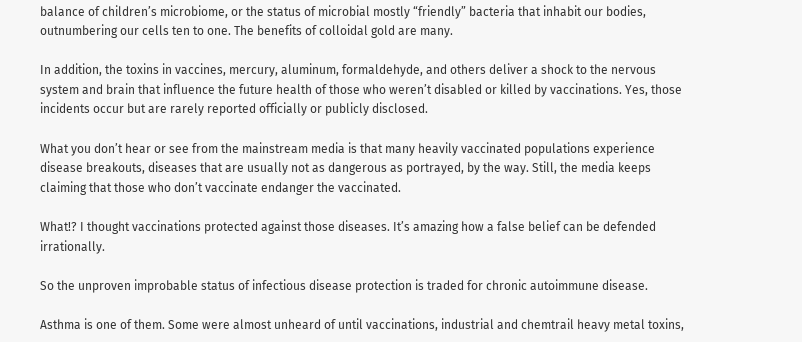balance of children’s microbiome, or the status of microbial mostly “friendly” bacteria that inhabit our bodies, outnumbering our cells ten to one. The benefits of colloidal gold are many.

In addition, the toxins in vaccines, mercury, aluminum, formaldehyde, and others deliver a shock to the nervous system and brain that influence the future health of those who weren’t disabled or killed by vaccinations. Yes, those incidents occur but are rarely reported officially or publicly disclosed.

What you don’t hear or see from the mainstream media is that many heavily vaccinated populations experience disease breakouts, diseases that are usually not as dangerous as portrayed, by the way. Still, the media keeps claiming that those who don’t vaccinate endanger the vaccinated.

What!? I thought vaccinations protected against those diseases. It’s amazing how a false belief can be defended irrationally.

So the unproven improbable status of infectious disease protection is traded for chronic autoimmune disease.

Asthma is one of them. Some were almost unheard of until vaccinations, industrial and chemtrail heavy metal toxins,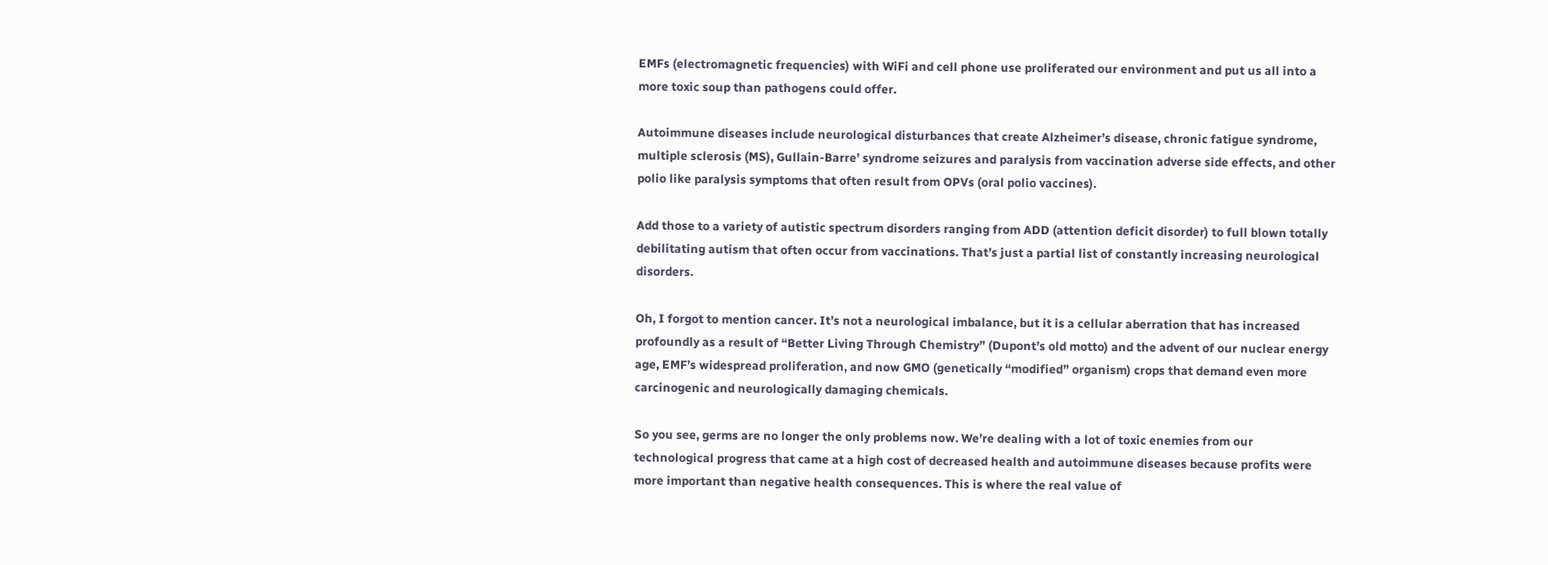EMFs (electromagnetic frequencies) with WiFi and cell phone use proliferated our environment and put us all into a more toxic soup than pathogens could offer.

Autoimmune diseases include neurological disturbances that create Alzheimer’s disease, chronic fatigue syndrome, multiple sclerosis (MS), Gullain-Barre’ syndrome seizures and paralysis from vaccination adverse side effects, and other polio like paralysis symptoms that often result from OPVs (oral polio vaccines).

Add those to a variety of autistic spectrum disorders ranging from ADD (attention deficit disorder) to full blown totally debilitating autism that often occur from vaccinations. That’s just a partial list of constantly increasing neurological disorders.

Oh, I forgot to mention cancer. It’s not a neurological imbalance, but it is a cellular aberration that has increased profoundly as a result of “Better Living Through Chemistry” (Dupont’s old motto) and the advent of our nuclear energy age, EMF’s widespread proliferation, and now GMO (genetically “modified” organism) crops that demand even more carcinogenic and neurologically damaging chemicals.

So you see, germs are no longer the only problems now. We’re dealing with a lot of toxic enemies from our technological progress that came at a high cost of decreased health and autoimmune diseases because profits were more important than negative health consequences. This is where the real value of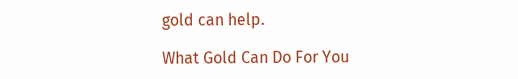gold can help.

What Gold Can Do For You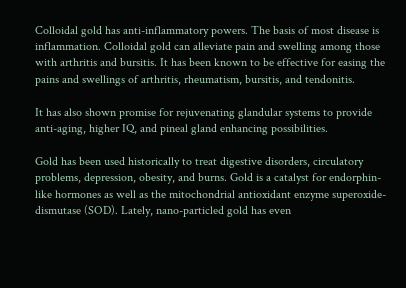Colloidal gold has anti-inflammatory powers. The basis of most disease is inflammation. Colloidal gold can alleviate pain and swelling among those with arthritis and bursitis. It has been known to be effective for easing the pains and swellings of arthritis, rheumatism, bursitis, and tendonitis.

It has also shown promise for rejuvenating glandular systems to provide anti-aging, higher IQ, and pineal gland enhancing possibilities.

Gold has been used historically to treat digestive disorders, circulatory problems, depression, obesity, and burns. Gold is a catalyst for endorphin-like hormones as well as the mitochondrial antioxidant enzyme superoxide-dismutase (SOD). Lately, nano-particled gold has even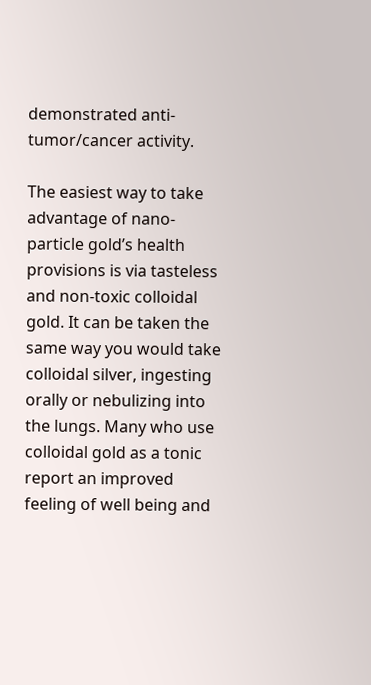demonstrated anti-tumor/cancer activity.

The easiest way to take advantage of nano-particle gold’s health provisions is via tasteless and non-toxic colloidal gold. It can be taken the same way you would take colloidal silver, ingesting orally or nebulizing into the lungs. Many who use colloidal gold as a tonic report an improved feeling of well being and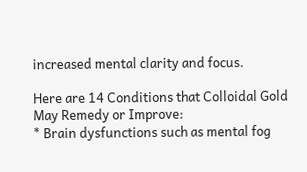increased mental clarity and focus.

Here are 14 Conditions that Colloidal Gold May Remedy or Improve:
* Brain dysfunctions such as mental fog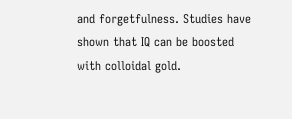and forgetfulness. Studies have shown that IQ can be boosted with colloidal gold.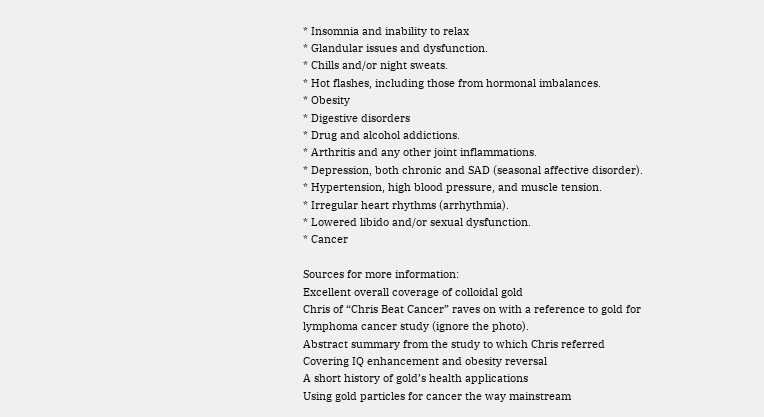* Insomnia and inability to relax
* Glandular issues and dysfunction.
* Chills and/or night sweats.
* Hot flashes, including those from hormonal imbalances.
* Obesity
* Digestive disorders
* Drug and alcohol addictions.
* Arthritis and any other joint inflammations.
* Depression, both chronic and SAD (seasonal affective disorder).
* Hypertension, high blood pressure, and muscle tension.
* Irregular heart rhythms (arrhythmia).
* Lowered libido and/or sexual dysfunction.
* Cancer

Sources for more information:
Excellent overall coverage of colloidal gold
Chris of “Chris Beat Cancer” raves on with a reference to gold for lymphoma cancer study (ignore the photo).
Abstract summary from the study to which Chris referred
Covering IQ enhancement and obesity reversal
A short history of gold’s health applications
Using gold particles for cancer the way mainstream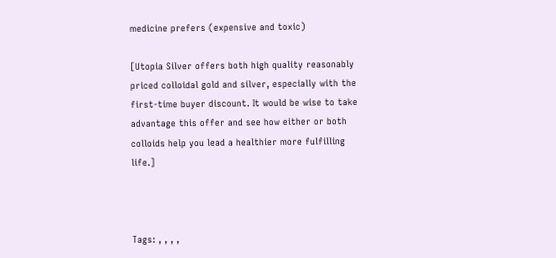medicine prefers (expensive and toxic)

[Utopia Silver offers both high quality reasonably priced colloidal gold and silver, especially with the first-time buyer discount. It would be wise to take advantage this offer and see how either or both colloids help you lead a healthier more fulfilling life.]



Tags: , , , ,